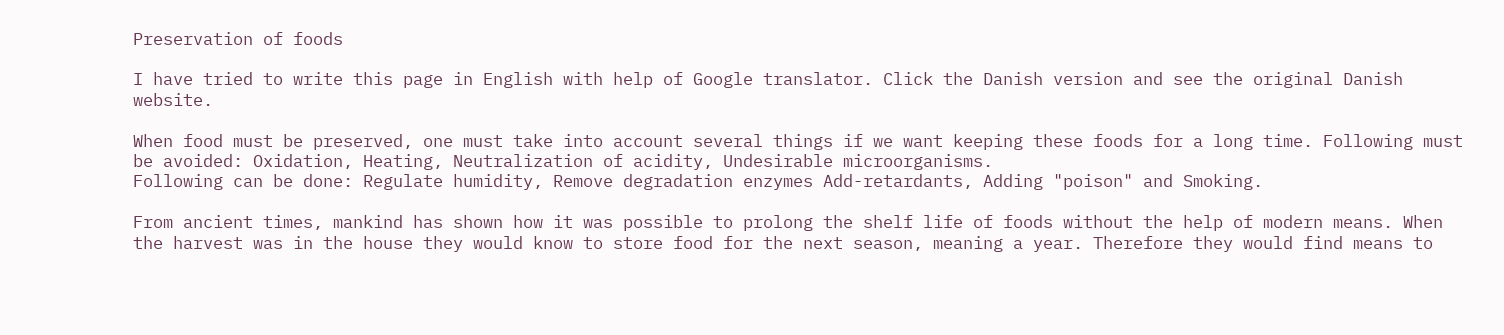Preservation of foods

I have tried to write this page in English with help of Google translator. Click the Danish version and see the original Danish website.

When food must be preserved, one must take into account several things if we want keeping these foods for a long time. Following must be avoided: Oxidation, Heating, Neutralization of acidity, Undesirable microorganisms.
Following can be done: Regulate humidity, Remove degradation enzymes Add-retardants, Adding "poison" and Smoking.

From ancient times, mankind has shown how it was possible to prolong the shelf life of foods without the help of modern means. When the harvest was in the house they would know to store food for the next season, meaning a year. Therefore they would find means to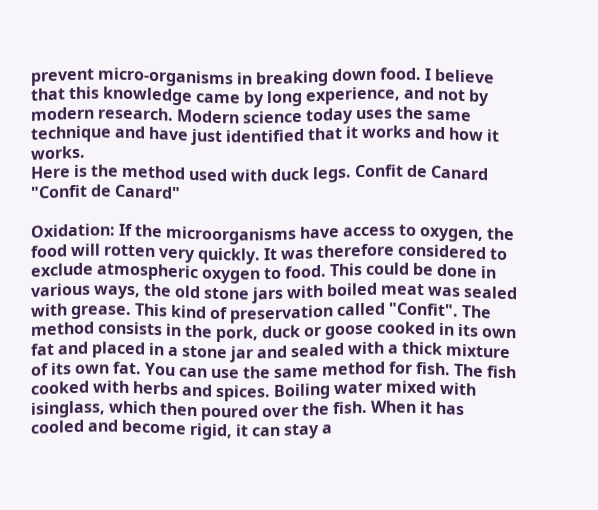prevent micro-organisms in breaking down food. I believe that this knowledge came by long experience, and not by modern research. Modern science today uses the same technique and have just identified that it works and how it works.
Here is the method used with duck legs. Confit de Canard
"Confit de Canard"

Oxidation: If the microorganisms have access to oxygen, the food will rotten very quickly. It was therefore considered to exclude atmospheric oxygen to food. This could be done in various ways, the old stone jars with boiled meat was sealed with grease. This kind of preservation called "Confit". The method consists in the pork, duck or goose cooked in its own fat and placed in a stone jar and sealed with a thick mixture of its own fat. You can use the same method for fish. The fish cooked with herbs and spices. Boiling water mixed with isinglass, which then poured over the fish. When it has cooled and become rigid, it can stay a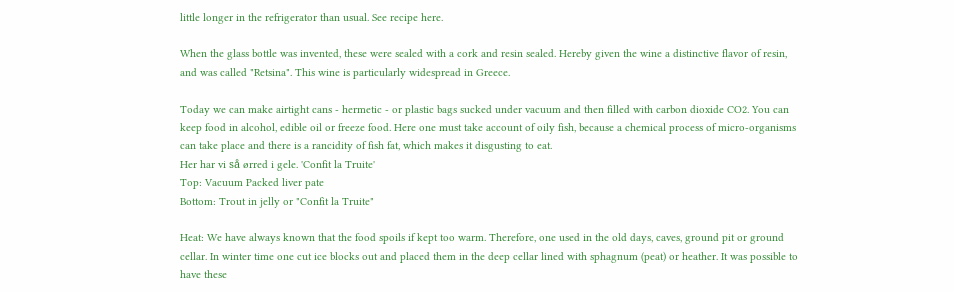little longer in the refrigerator than usual. See recipe here.

When the glass bottle was invented, these were sealed with a cork and resin sealed. Hereby given the wine a distinctive flavor of resin, and was called "Retsina". This wine is particularly widespread in Greece.

Today we can make airtight cans - hermetic - or plastic bags sucked under vacuum and then filled with carbon dioxide CO2. You can keep food in alcohol, edible oil or freeze food. Here one must take account of oily fish, because a chemical process of micro-organisms can take place and there is a rancidity of fish fat, which makes it disgusting to eat.
Her har vi så ørred i gele. 'Confit la Truite'
Top: Vacuum Packed liver pate
Bottom: Trout in jelly or "Confit la Truite"

Heat: We have always known that the food spoils if kept too warm. Therefore, one used in the old days, caves, ground pit or ground cellar. In winter time one cut ice blocks out and placed them in the deep cellar lined with sphagnum (peat) or heather. It was possible to have these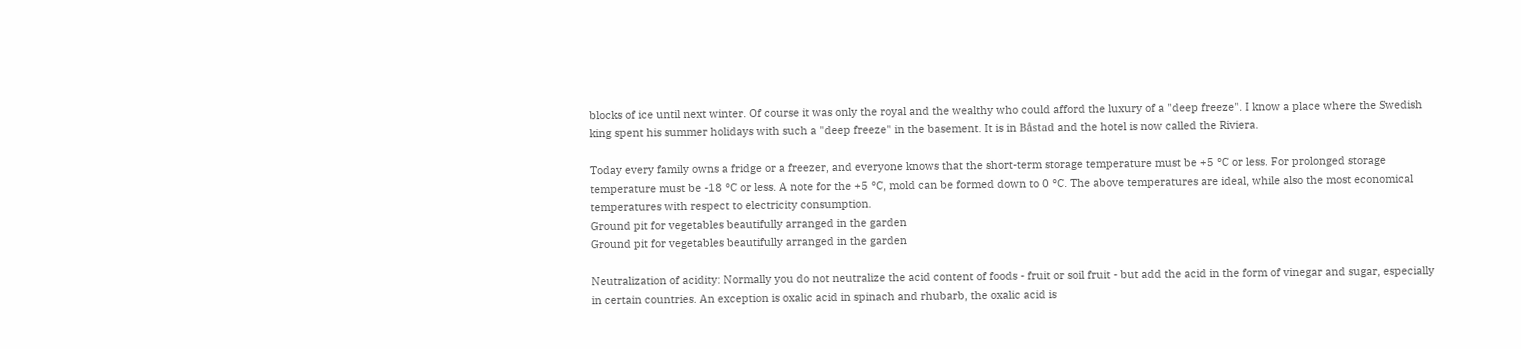blocks of ice until next winter. Of course it was only the royal and the wealthy who could afford the luxury of a "deep freeze". I know a place where the Swedish king spent his summer holidays with such a "deep freeze" in the basement. It is in Båstad and the hotel is now called the Riviera.

Today every family owns a fridge or a freezer, and everyone knows that the short-term storage temperature must be +5 °C or less. For prolonged storage temperature must be -18 °C or less. A note for the +5 °C, mold can be formed down to 0 °C. The above temperatures are ideal, while also the most economical temperatures with respect to electricity consumption.
Ground pit for vegetables beautifully arranged in the garden
Ground pit for vegetables beautifully arranged in the garden

Neutralization of acidity: Normally you do not neutralize the acid content of foods - fruit or soil fruit - but add the acid in the form of vinegar and sugar, especially in certain countries. An exception is oxalic acid in spinach and rhubarb, the oxalic acid is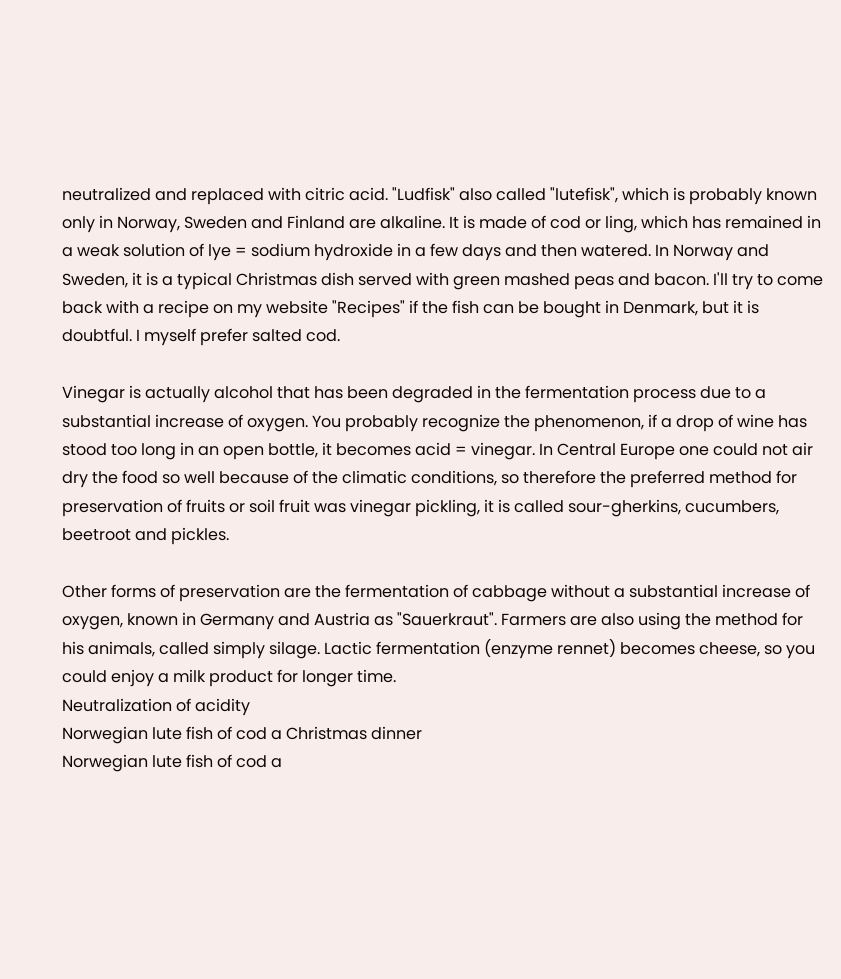neutralized and replaced with citric acid. "Ludfisk" also called "lutefisk", which is probably known only in Norway, Sweden and Finland are alkaline. It is made of cod or ling, which has remained in a weak solution of lye = sodium hydroxide in a few days and then watered. In Norway and Sweden, it is a typical Christmas dish served with green mashed peas and bacon. I'll try to come back with a recipe on my website "Recipes" if the fish can be bought in Denmark, but it is doubtful. I myself prefer salted cod.

Vinegar is actually alcohol that has been degraded in the fermentation process due to a substantial increase of oxygen. You probably recognize the phenomenon, if a drop of wine has stood too long in an open bottle, it becomes acid = vinegar. In Central Europe one could not air dry the food so well because of the climatic conditions, so therefore the preferred method for preservation of fruits or soil fruit was vinegar pickling, it is called sour-gherkins, cucumbers, beetroot and pickles.

Other forms of preservation are the fermentation of cabbage without a substantial increase of oxygen, known in Germany and Austria as "Sauerkraut". Farmers are also using the method for his animals, called simply silage. Lactic fermentation (enzyme rennet) becomes cheese, so you could enjoy a milk product for longer time.
Neutralization of acidity
Norwegian lute fish of cod a Christmas dinner
Norwegian lute fish of cod a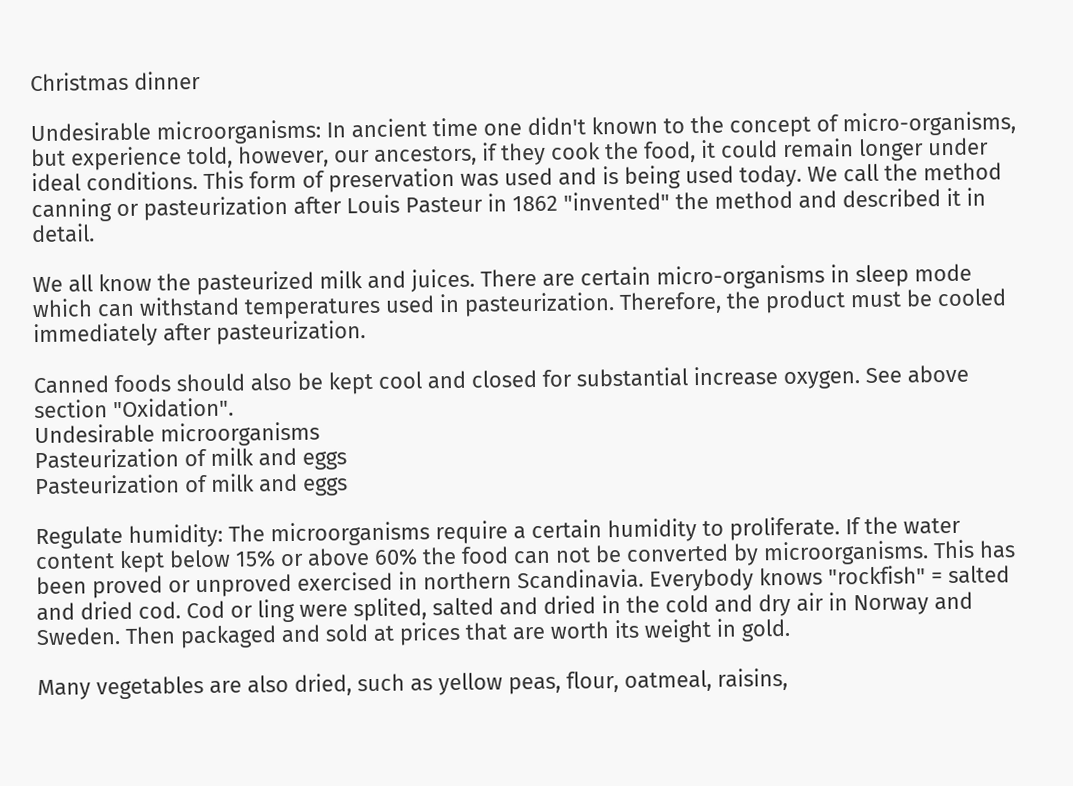Christmas dinner

Undesirable microorganisms: In ancient time one didn't known to the concept of micro-organisms, but experience told, however, our ancestors, if they cook the food, it could remain longer under ideal conditions. This form of preservation was used and is being used today. We call the method canning or pasteurization after Louis Pasteur in 1862 "invented" the method and described it in detail.

We all know the pasteurized milk and juices. There are certain micro-organisms in sleep mode which can withstand temperatures used in pasteurization. Therefore, the product must be cooled immediately after pasteurization.

Canned foods should also be kept cool and closed for substantial increase oxygen. See above section "Oxidation".
Undesirable microorganisms
Pasteurization of milk and eggs
Pasteurization of milk and eggs

Regulate humidity: The microorganisms require a certain humidity to proliferate. If the water content kept below 15% or above 60% the food can not be converted by microorganisms. This has been proved or unproved exercised in northern Scandinavia. Everybody knows "rockfish" = salted and dried cod. Cod or ling were splited, salted and dried in the cold and dry air in Norway and Sweden. Then packaged and sold at prices that are worth its weight in gold.

Many vegetables are also dried, such as yellow peas, flour, oatmeal, raisins,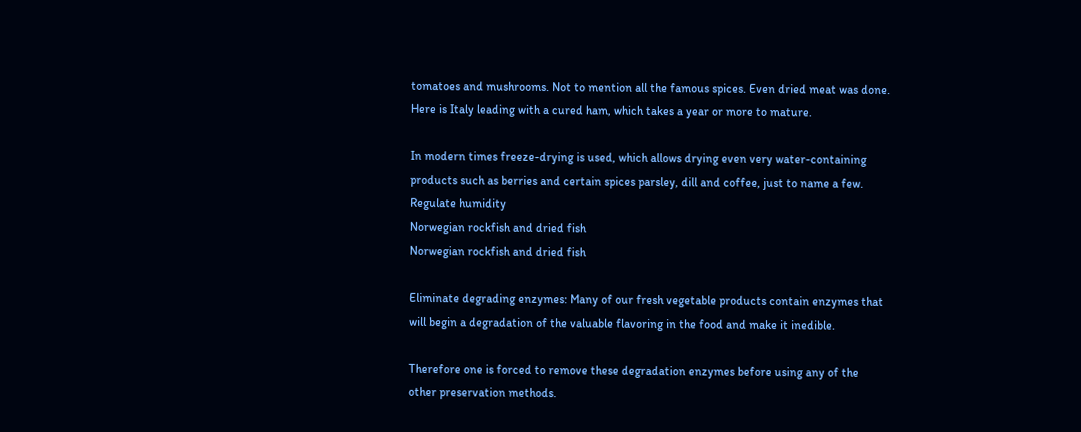tomatoes and mushrooms. Not to mention all the famous spices. Even dried meat was done. Here is Italy leading with a cured ham, which takes a year or more to mature.

In modern times freeze-drying is used, which allows drying even very water-containing products such as berries and certain spices parsley, dill and coffee, just to name a few.
Regulate humidity
Norwegian rockfish and dried fish
Norwegian rockfish and dried fish

Eliminate degrading enzymes: Many of our fresh vegetable products contain enzymes that will begin a degradation of the valuable flavoring in the food and make it inedible.

Therefore one is forced to remove these degradation enzymes before using any of the other preservation methods.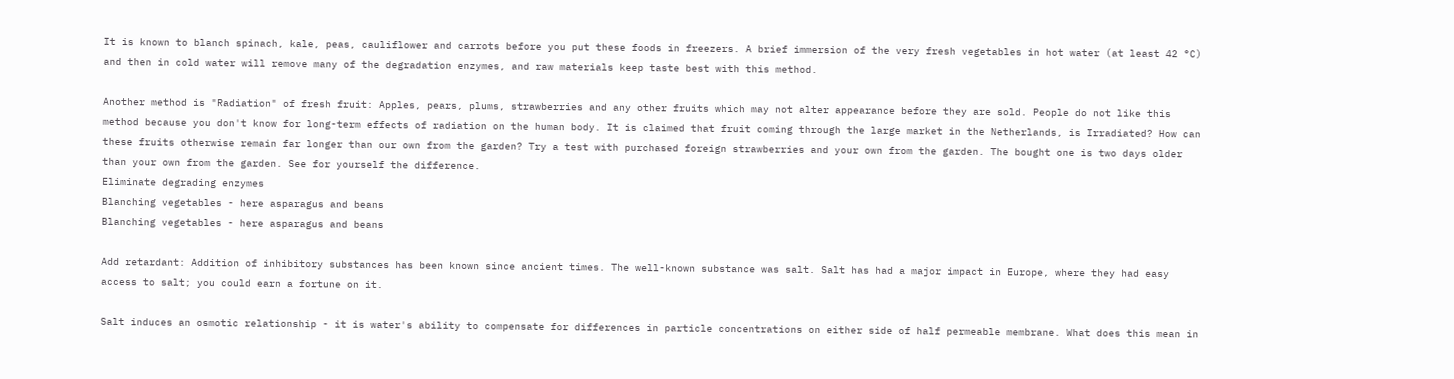It is known to blanch spinach, kale, peas, cauliflower and carrots before you put these foods in freezers. A brief immersion of the very fresh vegetables in hot water (at least 42 °C) and then in cold water will remove many of the degradation enzymes, and raw materials keep taste best with this method.

Another method is "Radiation" of fresh fruit: Apples, pears, plums, strawberries and any other fruits which may not alter appearance before they are sold. People do not like this method because you don't know for long-term effects of radiation on the human body. It is claimed that fruit coming through the large market in the Netherlands, is Irradiated? How can these fruits otherwise remain far longer than our own from the garden? Try a test with purchased foreign strawberries and your own from the garden. The bought one is two days older than your own from the garden. See for yourself the difference.
Eliminate degrading enzymes
Blanching vegetables - here asparagus and beans
Blanching vegetables - here asparagus and beans

Add retardant: Addition of inhibitory substances has been known since ancient times. The well-known substance was salt. Salt has had a major impact in Europe, where they had easy access to salt; you could earn a fortune on it.

Salt induces an osmotic relationship - it is water's ability to compensate for differences in particle concentrations on either side of half permeable membrane. What does this mean in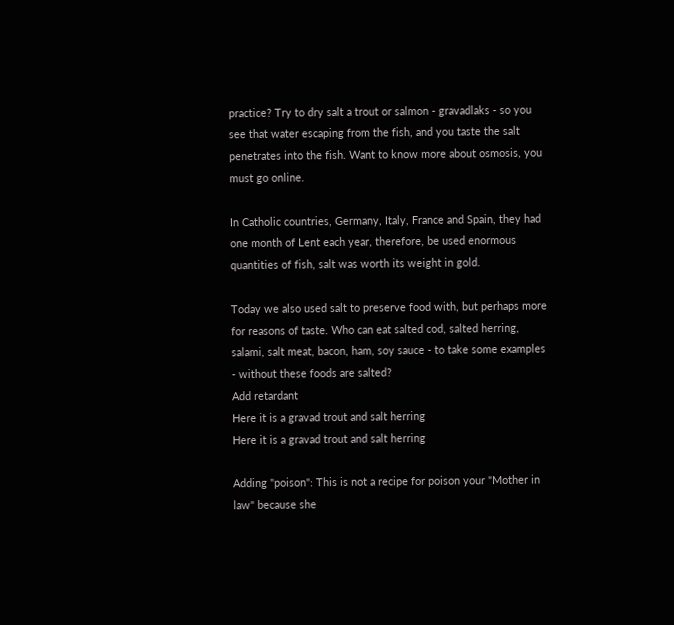practice? Try to dry salt a trout or salmon - gravadlaks - so you see that water escaping from the fish, and you taste the salt penetrates into the fish. Want to know more about osmosis, you must go online.

In Catholic countries, Germany, Italy, France and Spain, they had one month of Lent each year, therefore, be used enormous quantities of fish, salt was worth its weight in gold.

Today we also used salt to preserve food with, but perhaps more for reasons of taste. Who can eat salted cod, salted herring, salami, salt meat, bacon, ham, soy sauce - to take some examples - without these foods are salted?
Add retardant
Here it is a gravad trout and salt herring
Here it is a gravad trout and salt herring

Adding "poison": This is not a recipe for poison your "Mother in law" because she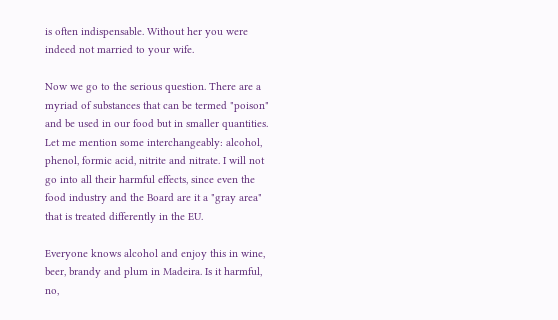is often indispensable. Without her you were indeed not married to your wife.

Now we go to the serious question. There are a myriad of substances that can be termed "poison" and be used in our food but in smaller quantities. Let me mention some interchangeably: alcohol, phenol, formic acid, nitrite and nitrate. I will not go into all their harmful effects, since even the food industry and the Board are it a "gray area" that is treated differently in the EU.

Everyone knows alcohol and enjoy this in wine, beer, brandy and plum in Madeira. Is it harmful, no,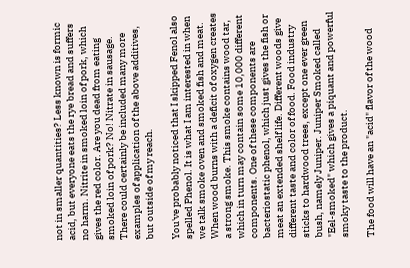not in smaller quantities? Less known is formic acid, but everyone eats the rye bread and suffers no harm. Nitrite in smoked loin of pork, which gives the red color. Are you dead from eating smoked loin of pork? No! Nitrate in sausage. There could certainly be included many more examples of application of the above additives, but outside of my reach.

You've probably noticed that I skipped Fenol also spelled Phenol. It is what I am interested in when we talk smoke oven and smoked fish and meat. When wood burns with a deficit of oxygen creates a strong smoke. This smoke contains wood tar, which in turn may contain some 10,000 different components. One of these components are bacteriostatic phenol, which just gives the fish or meat an extended shelf life. Different woods give different taste and color of food. Food industry sticks to hardwood trees, except one ever green bush, namely Juniper. Juniper Smoked called "Eel-smoked" which gives a piquant and powerful smoky taste to the product.

The food will have an "acid" flavor of the wood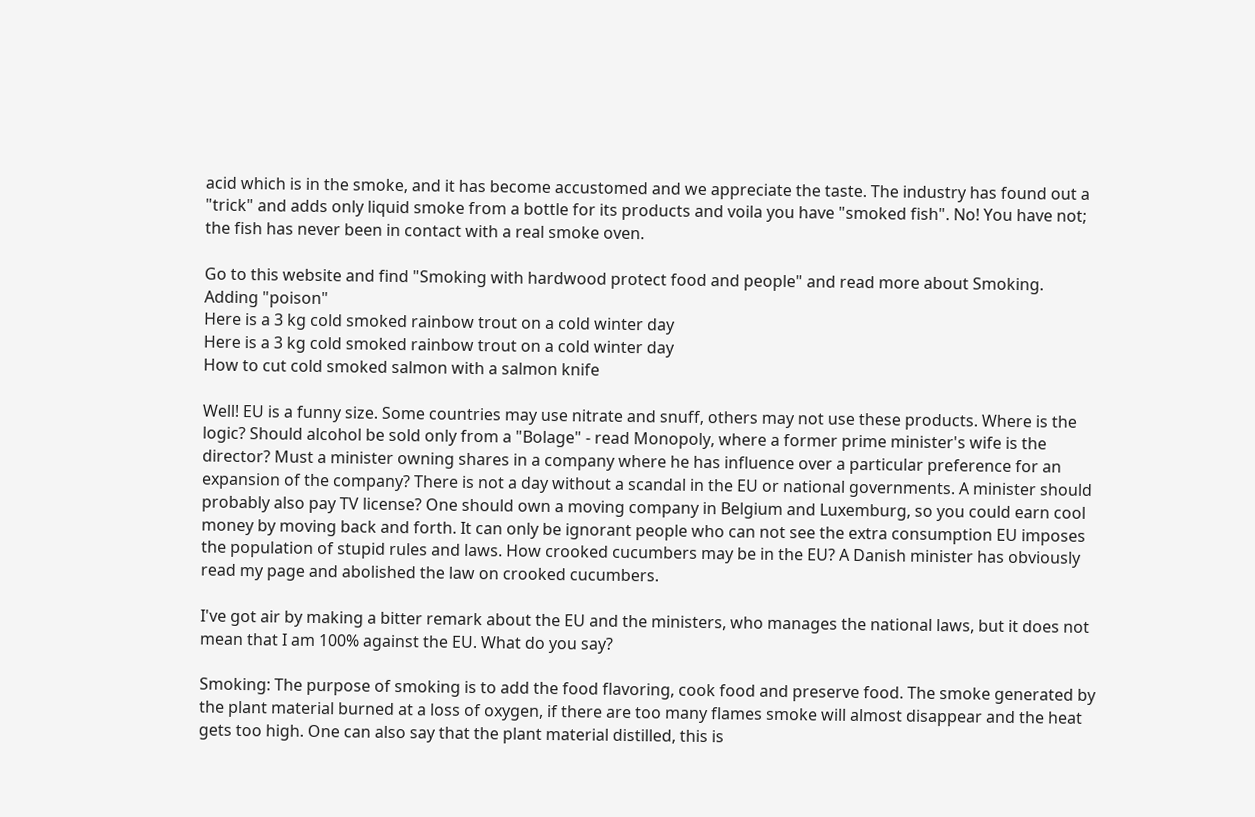acid which is in the smoke, and it has become accustomed and we appreciate the taste. The industry has found out a "trick" and adds only liquid smoke from a bottle for its products and voila you have "smoked fish". No! You have not; the fish has never been in contact with a real smoke oven.

Go to this website and find "Smoking with hardwood protect food and people" and read more about Smoking.
Adding "poison"
Here is a 3 kg cold smoked rainbow trout on a cold winter day
Here is a 3 kg cold smoked rainbow trout on a cold winter day
How to cut cold smoked salmon with a salmon knife

Well! EU is a funny size. Some countries may use nitrate and snuff, others may not use these products. Where is the logic? Should alcohol be sold only from a "Bolage" - read Monopoly, where a former prime minister's wife is the director? Must a minister owning shares in a company where he has influence over a particular preference for an expansion of the company? There is not a day without a scandal in the EU or national governments. A minister should probably also pay TV license? One should own a moving company in Belgium and Luxemburg, so you could earn cool money by moving back and forth. It can only be ignorant people who can not see the extra consumption EU imposes the population of stupid rules and laws. How crooked cucumbers may be in the EU? A Danish minister has obviously read my page and abolished the law on crooked cucumbers.

I've got air by making a bitter remark about the EU and the ministers, who manages the national laws, but it does not mean that I am 100% against the EU. What do you say?

Smoking: The purpose of smoking is to add the food flavoring, cook food and preserve food. The smoke generated by the plant material burned at a loss of oxygen, if there are too many flames smoke will almost disappear and the heat gets too high. One can also say that the plant material distilled, this is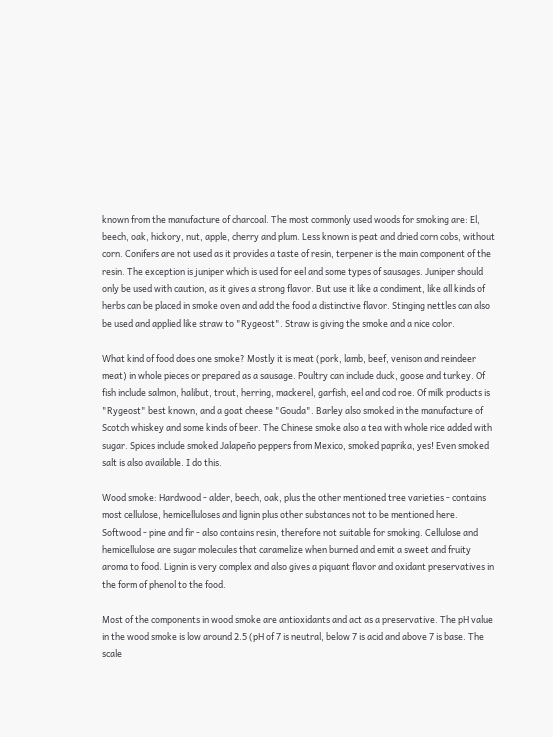known from the manufacture of charcoal. The most commonly used woods for smoking are: El, beech, oak, hickory, nut, apple, cherry and plum. Less known is peat and dried corn cobs, without corn. Conifers are not used as it provides a taste of resin, terpener is the main component of the resin. The exception is juniper which is used for eel and some types of sausages. Juniper should only be used with caution, as it gives a strong flavor. But use it like a condiment, like all kinds of herbs can be placed in smoke oven and add the food a distinctive flavor. Stinging nettles can also be used and applied like straw to "Rygeost". Straw is giving the smoke and a nice color.

What kind of food does one smoke? Mostly it is meat (pork, lamb, beef, venison and reindeer meat) in whole pieces or prepared as a sausage. Poultry can include duck, goose and turkey. Of fish include salmon, halibut, trout, herring, mackerel, garfish, eel and cod roe. Of milk products is "Rygeost" best known, and a goat cheese "Gouda". Barley also smoked in the manufacture of Scotch whiskey and some kinds of beer. The Chinese smoke also a tea with whole rice added with sugar. Spices include smoked Jalapeño peppers from Mexico, smoked paprika, yes! Even smoked salt is also available. I do this.

Wood smoke: Hardwood - alder, beech, oak, plus the other mentioned tree varieties - contains most cellulose, hemicelluloses and lignin plus other substances not to be mentioned here. Softwood - pine and fir - also contains resin, therefore not suitable for smoking. Cellulose and hemicellulose are sugar molecules that caramelize when burned and emit a sweet and fruity aroma to food. Lignin is very complex and also gives a piquant flavor and oxidant preservatives in the form of phenol to the food.

Most of the components in wood smoke are antioxidants and act as a preservative. The pH value in the wood smoke is low around 2.5 (pH of 7 is neutral, below 7 is acid and above 7 is base. The scale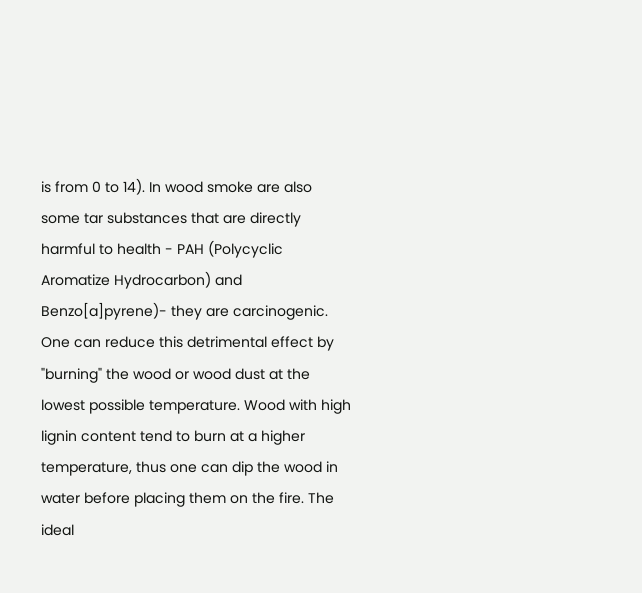is from 0 to 14). In wood smoke are also some tar substances that are directly harmful to health - PAH (Polycyclic Aromatize Hydrocarbon) and Benzo[a]pyrene)- they are carcinogenic. One can reduce this detrimental effect by "burning" the wood or wood dust at the lowest possible temperature. Wood with high lignin content tend to burn at a higher temperature, thus one can dip the wood in water before placing them on the fire. The ideal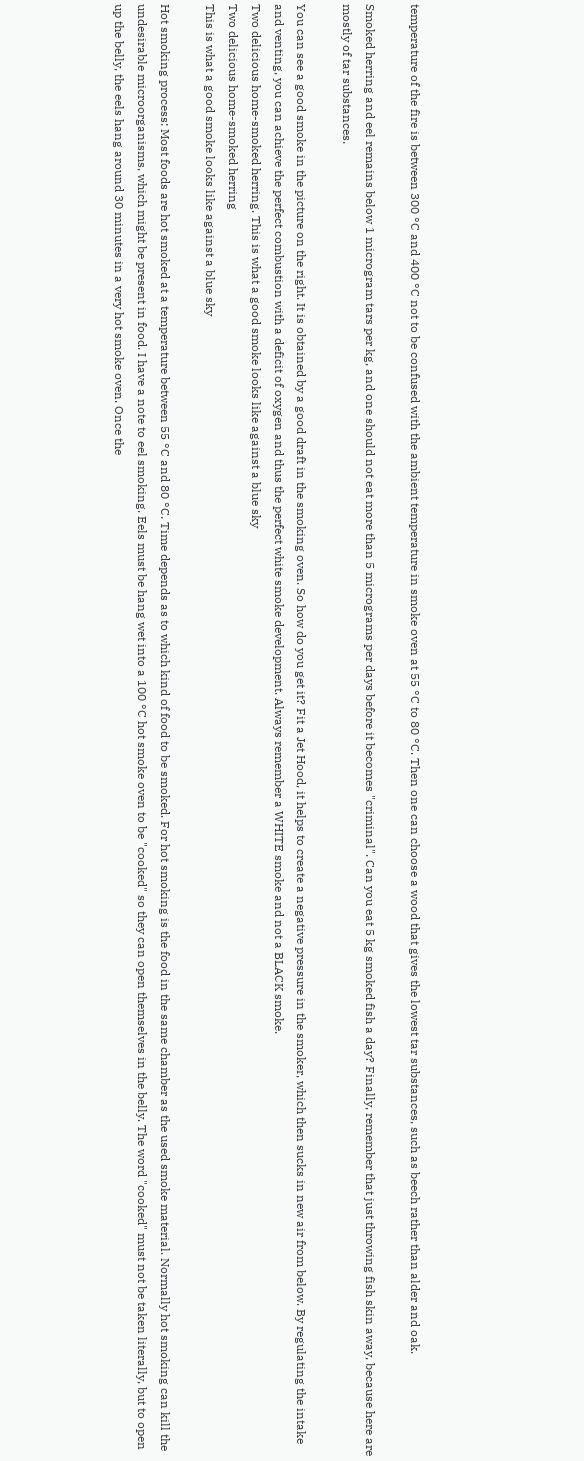temperature of the fire is between 300 °C and 400 °C not to be confused with the ambient temperature in smoke oven at 55 °C to 80 °C. Then one can choose a wood that gives the lowest tar substances, such as beech rather than alder and oak.

Smoked herring and eel remains below 1 microgram tars per kg, and one should not eat more than 5 micrograms per days before it becomes "criminal". Can you eat 5 kg smoked fish a day? Finally, remember that just throwing fish skin away, because here are mostly of tar substances.

You can see a good smoke in the picture on the right. It is obtained by a good draft in the smoking oven. So how do you get it? Fit a Jet Hood, it helps to create a negative pressure in the smoker, which then sucks in new air from below. By regulating the intake and venting, you can achieve the perfect combustion with a deficit of oxygen and thus the perfect white smoke development. Always remember a WHITE smoke and not a BLACK smoke.
Two delicious home-smoked herring. This is what a good smoke looks like against a blue sky
Two delicious home-smoked herring
This is what a good smoke looks like against a blue sky

Hot smoking process: Most foods are hot smoked at a temperature between 55 °C and 80 °C. Time depends as to which kind of food to be smoked. For hot smoking is the food in the same chamber as the used smoke material. Normally hot smoking can kill the undesirable microorganisms, which might be present in food. I have a note to eel smoking. Eels must be hang wet into a 100 °C hot smoke oven to be "cooked" so they can open themselves in the belly. The word "cooked" must not be taken literally, but to open up the belly, the eels hang around 30 minutes in a very hot smoke oven. Once the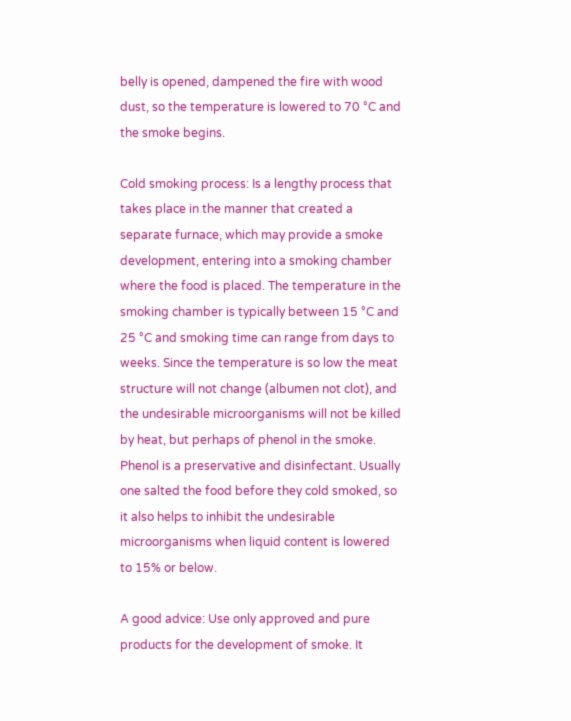belly is opened, dampened the fire with wood dust, so the temperature is lowered to 70 °C and the smoke begins.

Cold smoking process: Is a lengthy process that takes place in the manner that created a separate furnace, which may provide a smoke development, entering into a smoking chamber where the food is placed. The temperature in the smoking chamber is typically between 15 °C and 25 °C and smoking time can range from days to weeks. Since the temperature is so low the meat structure will not change (albumen not clot), and the undesirable microorganisms will not be killed by heat, but perhaps of phenol in the smoke. Phenol is a preservative and disinfectant. Usually one salted the food before they cold smoked, so it also helps to inhibit the undesirable microorganisms when liquid content is lowered to 15% or below.

A good advice: Use only approved and pure products for the development of smoke. It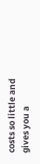costs so little and gives you a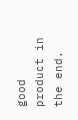good product in the end.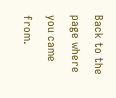Back to the page where you came from.